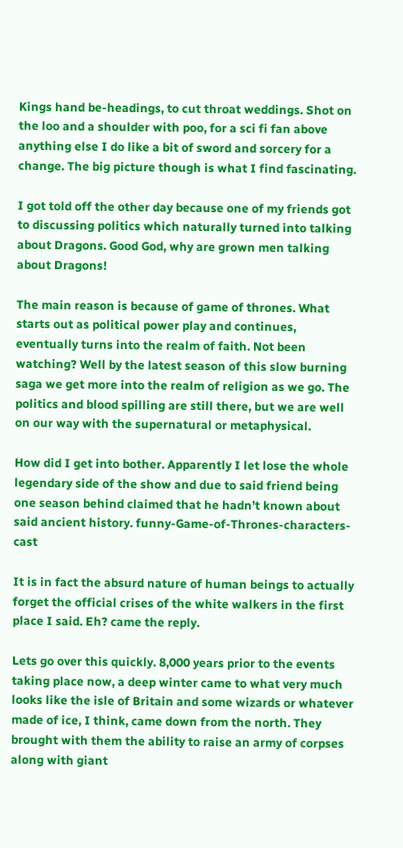Kings hand be-headings, to cut throat weddings. Shot on the loo and a shoulder with poo, for a sci fi fan above anything else I do like a bit of sword and sorcery for a change. The big picture though is what I find fascinating.

I got told off the other day because one of my friends got to discussing politics which naturally turned into talking about Dragons. Good God, why are grown men talking about Dragons!

The main reason is because of game of thrones. What starts out as political power play and continues, eventually turns into the realm of faith. Not been watching? Well by the latest season of this slow burning saga we get more into the realm of religion as we go. The politics and blood spilling are still there, but we are well on our way with the supernatural or metaphysical.

How did I get into bother. Apparently I let lose the whole legendary side of the show and due to said friend being one season behind claimed that he hadn’t known about said ancient history. funny-Game-of-Thrones-characters-cast

It is in fact the absurd nature of human beings to actually forget the official crises of the white walkers in the first place I said. Eh? came the reply.

Lets go over this quickly. 8,000 years prior to the events taking place now, a deep winter came to what very much looks like the isle of Britain and some wizards or whatever made of ice, I think, came down from the north. They brought with them the ability to raise an army of corpses along with giant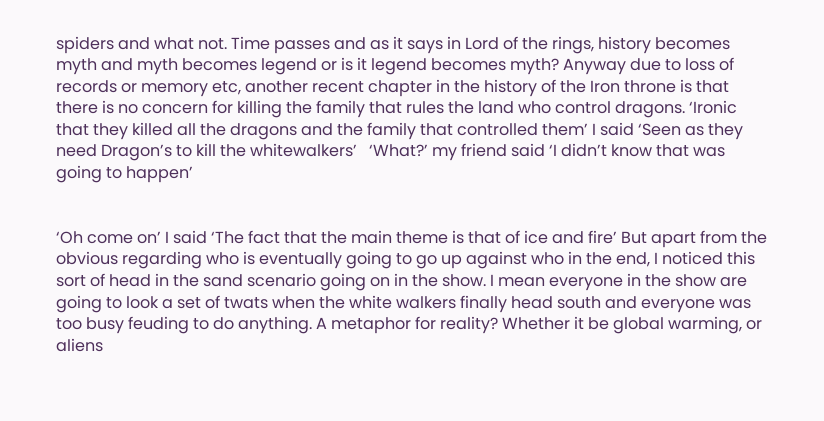spiders and what not. Time passes and as it says in Lord of the rings, history becomes myth and myth becomes legend or is it legend becomes myth? Anyway due to loss of records or memory etc, another recent chapter in the history of the Iron throne is that there is no concern for killing the family that rules the land who control dragons. ‘Ironic that they killed all the dragons and the family that controlled them’ I said ‘Seen as they need Dragon’s to kill the whitewalkers’   ‘What?’ my friend said ‘I didn’t know that was going to happen’


‘Oh come on’ I said ‘The fact that the main theme is that of ice and fire’ But apart from the obvious regarding who is eventually going to go up against who in the end, I noticed this sort of head in the sand scenario going on in the show. I mean everyone in the show are going to look a set of twats when the white walkers finally head south and everyone was too busy feuding to do anything. A metaphor for reality? Whether it be global warming, or aliens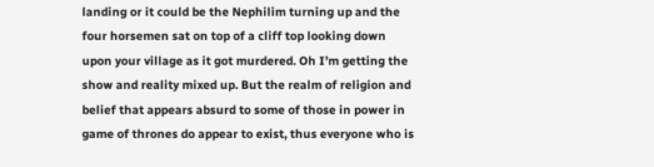landing or it could be the Nephilim turning up and the four horsemen sat on top of a cliff top looking down upon your village as it got murdered. Oh I’m getting the show and reality mixed up. But the realm of religion and belief that appears absurd to some of those in power in game of thrones do appear to exist, thus everyone who is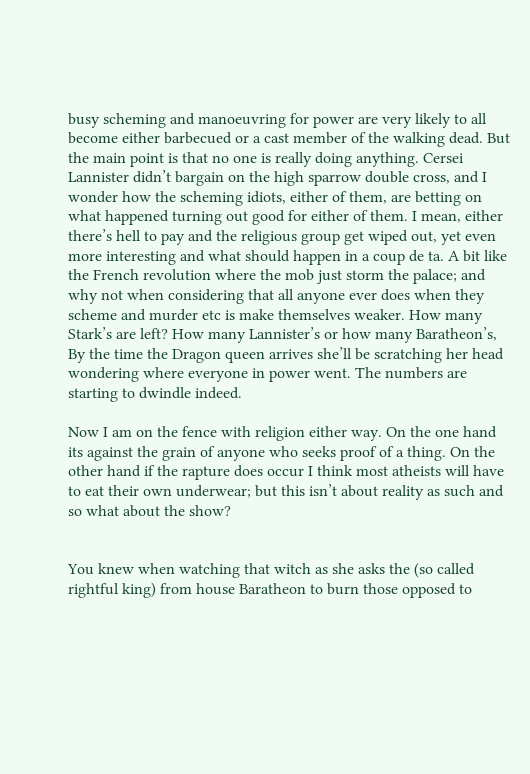busy scheming and manoeuvring for power are very likely to all become either barbecued or a cast member of the walking dead. But the main point is that no one is really doing anything. Cersei Lannister didn’t bargain on the high sparrow double cross, and I wonder how the scheming idiots, either of them, are betting on what happened turning out good for either of them. I mean, either there’s hell to pay and the religious group get wiped out, yet even more interesting and what should happen in a coup de ta. A bit like the French revolution where the mob just storm the palace; and why not when considering that all anyone ever does when they scheme and murder etc is make themselves weaker. How many Stark’s are left? How many Lannister’s or how many Baratheon’s, By the time the Dragon queen arrives she’ll be scratching her head wondering where everyone in power went. The numbers are starting to dwindle indeed.

Now I am on the fence with religion either way. On the one hand its against the grain of anyone who seeks proof of a thing. On the other hand if the rapture does occur I think most atheists will have to eat their own underwear; but this isn’t about reality as such and so what about the show?


You knew when watching that witch as she asks the (so called rightful king) from house Baratheon to burn those opposed to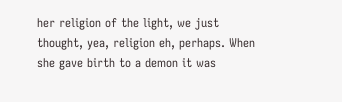her religion of the light, we just thought, yea, religion eh, perhaps. When she gave birth to a demon it was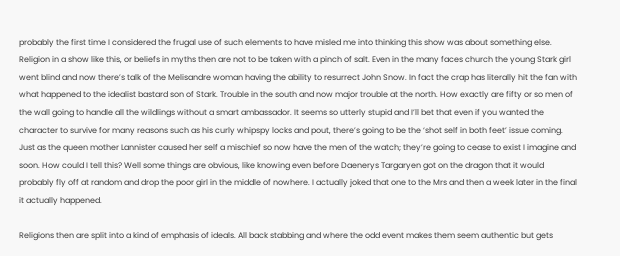probably the first time I considered the frugal use of such elements to have misled me into thinking this show was about something else. Religion in a show like this, or beliefs in myths then are not to be taken with a pinch of salt. Even in the many faces church the young Stark girl went blind and now there’s talk of the Melisandre woman having the ability to resurrect John Snow. In fact the crap has literally hit the fan with what happened to the idealist bastard son of Stark. Trouble in the south and now major trouble at the north. How exactly are fifty or so men of the wall going to handle all the wildlings without a smart ambassador. It seems so utterly stupid and I’ll bet that even if you wanted the character to survive for many reasons such as his curly whipspy locks and pout, there’s going to be the ‘shot self in both feet’ issue coming. Just as the queen mother Lannister caused her self a mischief so now have the men of the watch; they’re going to cease to exist I imagine and soon. How could I tell this? Well some things are obvious, like knowing even before Daenerys Targaryen got on the dragon that it would probably fly off at random and drop the poor girl in the middle of nowhere. I actually joked that one to the Mrs and then a week later in the final it actually happened.

Religions then are split into a kind of emphasis of ideals. All back stabbing and where the odd event makes them seem authentic but gets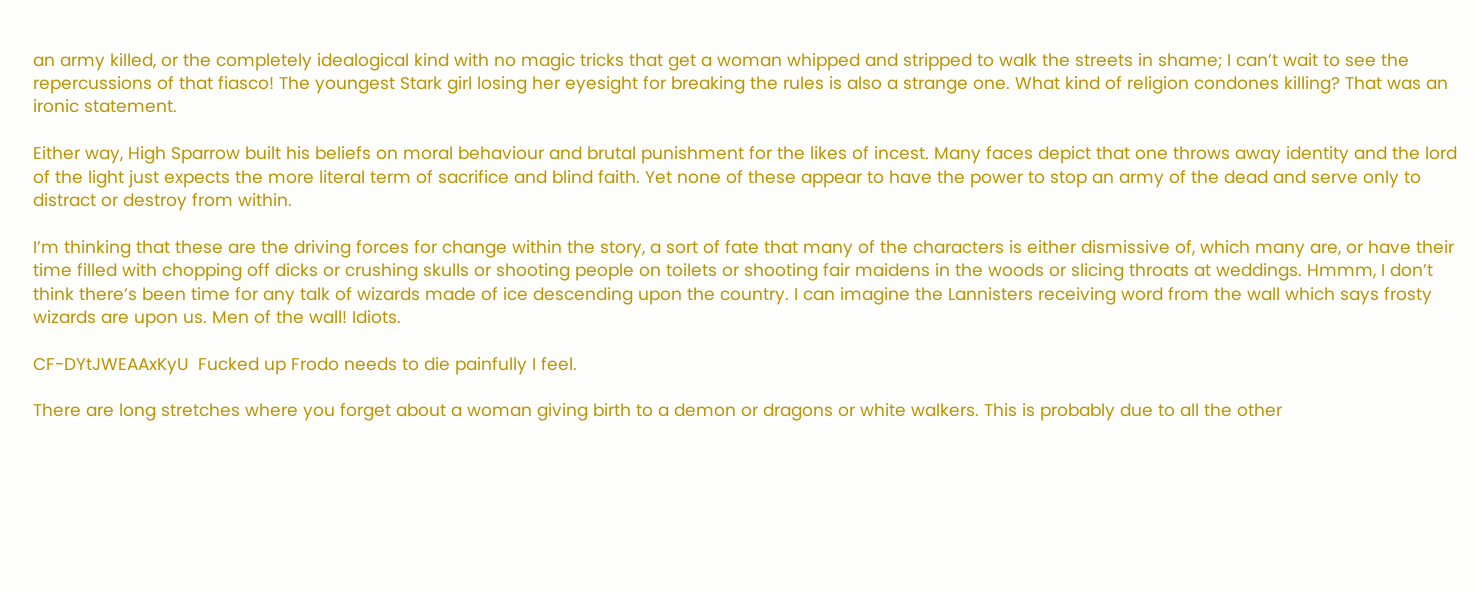an army killed, or the completely idealogical kind with no magic tricks that get a woman whipped and stripped to walk the streets in shame; I can’t wait to see the repercussions of that fiasco! The youngest Stark girl losing her eyesight for breaking the rules is also a strange one. What kind of religion condones killing? That was an ironic statement.

Either way, High Sparrow built his beliefs on moral behaviour and brutal punishment for the likes of incest. Many faces depict that one throws away identity and the lord of the light just expects the more literal term of sacrifice and blind faith. Yet none of these appear to have the power to stop an army of the dead and serve only to distract or destroy from within.

I’m thinking that these are the driving forces for change within the story, a sort of fate that many of the characters is either dismissive of, which many are, or have their time filled with chopping off dicks or crushing skulls or shooting people on toilets or shooting fair maidens in the woods or slicing throats at weddings. Hmmm, I don’t think there’s been time for any talk of wizards made of ice descending upon the country. I can imagine the Lannisters receiving word from the wall which says frosty wizards are upon us. Men of the wall! Idiots.

CF-DYtJWEAAxKyU  Fucked up Frodo needs to die painfully I feel.

There are long stretches where you forget about a woman giving birth to a demon or dragons or white walkers. This is probably due to all the other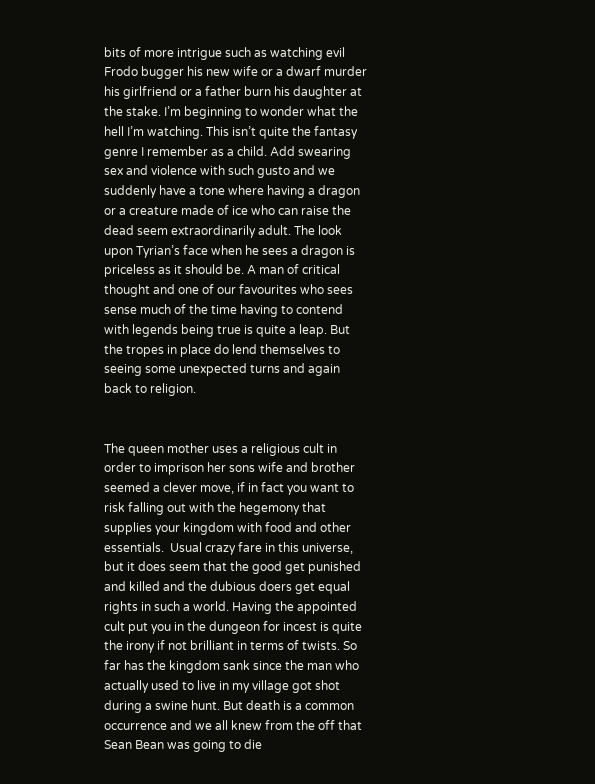bits of more intrigue such as watching evil Frodo bugger his new wife or a dwarf murder his girlfriend or a father burn his daughter at the stake. I’m beginning to wonder what the hell I’m watching. This isn’t quite the fantasy genre I remember as a child. Add swearing sex and violence with such gusto and we suddenly have a tone where having a dragon or a creature made of ice who can raise the dead seem extraordinarily adult. The look upon Tyrian’s face when he sees a dragon is priceless as it should be. A man of critical thought and one of our favourites who sees sense much of the time having to contend with legends being true is quite a leap. But the tropes in place do lend themselves to seeing some unexpected turns and again back to religion.


The queen mother uses a religious cult in order to imprison her sons wife and brother seemed a clever move, if in fact you want to risk falling out with the hegemony that supplies your kingdom with food and other essentials.  Usual crazy fare in this universe, but it does seem that the good get punished and killed and the dubious doers get equal rights in such a world. Having the appointed cult put you in the dungeon for incest is quite the irony if not brilliant in terms of twists. So far has the kingdom sank since the man who actually used to live in my village got shot during a swine hunt. But death is a common occurrence and we all knew from the off that Sean Bean was going to die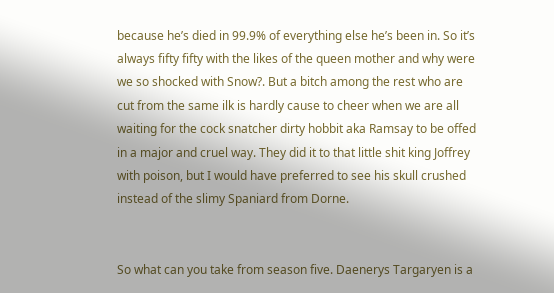because he’s died in 99.9% of everything else he’s been in. So it’s always fifty fifty with the likes of the queen mother and why were we so shocked with Snow?. But a bitch among the rest who are cut from the same ilk is hardly cause to cheer when we are all waiting for the cock snatcher dirty hobbit aka Ramsay to be offed in a major and cruel way. They did it to that little shit king Joffrey with poison, but I would have preferred to see his skull crushed instead of the slimy Spaniard from Dorne.


So what can you take from season five. Daenerys Targaryen is a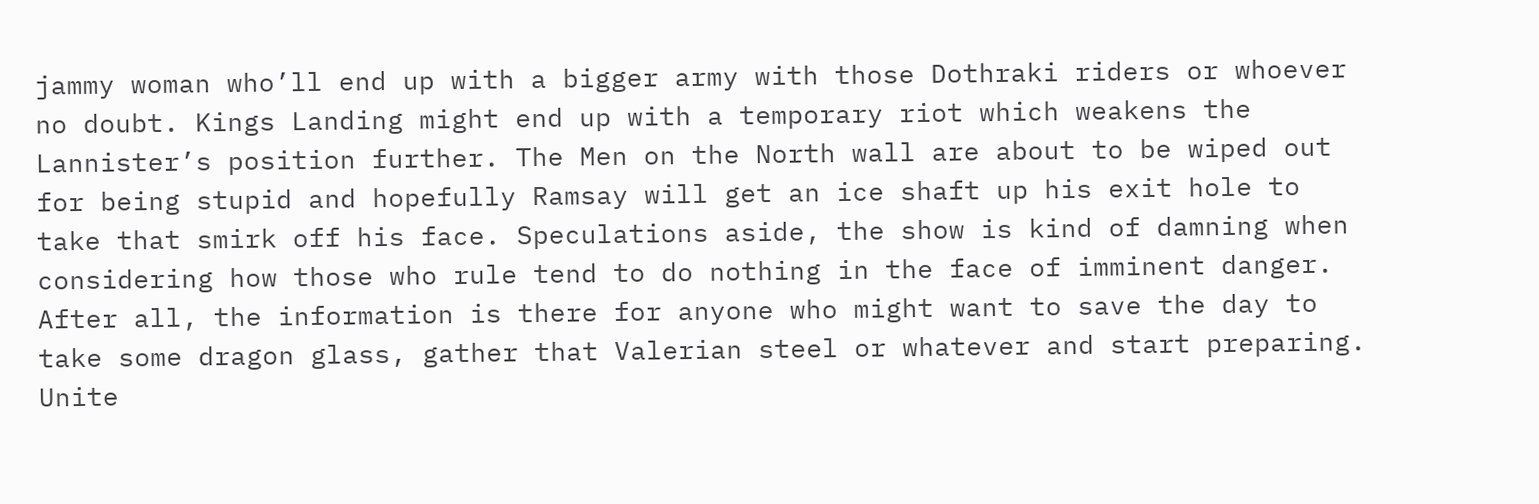jammy woman who’ll end up with a bigger army with those Dothraki riders or whoever no doubt. Kings Landing might end up with a temporary riot which weakens the Lannister’s position further. The Men on the North wall are about to be wiped out for being stupid and hopefully Ramsay will get an ice shaft up his exit hole to take that smirk off his face. Speculations aside, the show is kind of damning when considering how those who rule tend to do nothing in the face of imminent danger. After all, the information is there for anyone who might want to save the day to take some dragon glass, gather that Valerian steel or whatever and start preparing. Unite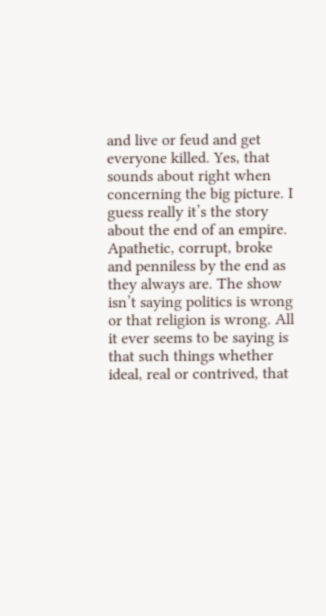and live or feud and get everyone killed. Yes, that sounds about right when concerning the big picture. I guess really it’s the story about the end of an empire. Apathetic, corrupt, broke and penniless by the end as they always are. The show isn’t saying politics is wrong or that religion is wrong. All it ever seems to be saying is that such things whether ideal, real or contrived, that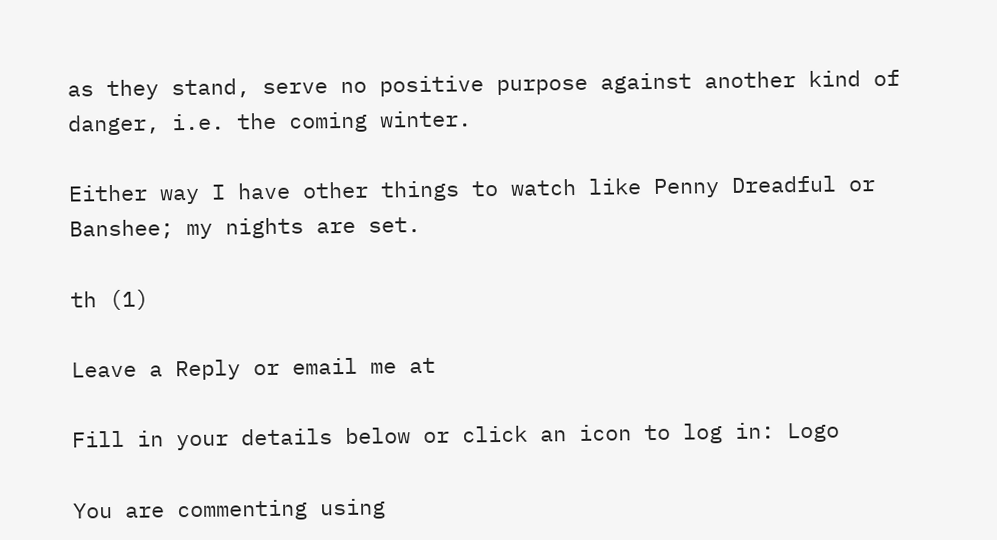as they stand, serve no positive purpose against another kind of danger, i.e. the coming winter.

Either way I have other things to watch like Penny Dreadful or Banshee; my nights are set.

th (1)

Leave a Reply or email me at

Fill in your details below or click an icon to log in: Logo

You are commenting using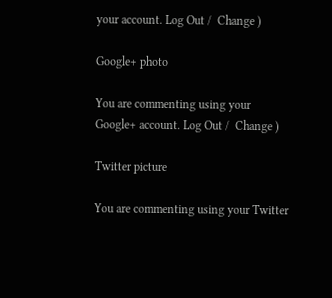your account. Log Out /  Change )

Google+ photo

You are commenting using your Google+ account. Log Out /  Change )

Twitter picture

You are commenting using your Twitter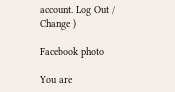account. Log Out /  Change )

Facebook photo

You are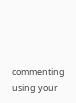commenting using your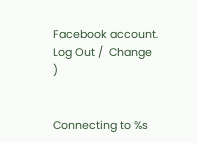Facebook account. Log Out /  Change )


Connecting to %s